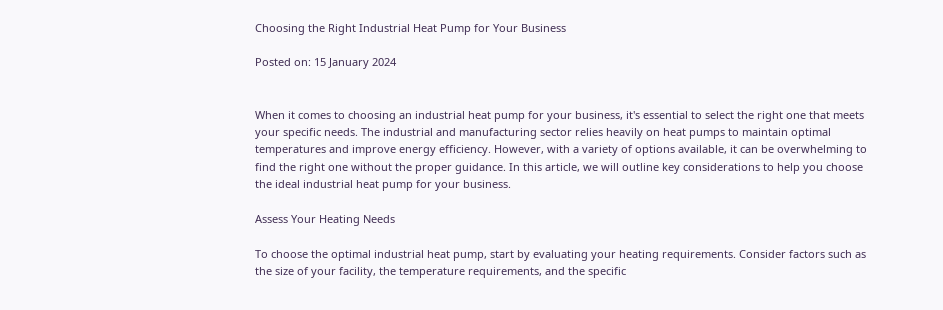Choosing the Right Industrial Heat Pump for Your Business

Posted on: 15 January 2024


When it comes to choosing an industrial heat pump for your business, it's essential to select the right one that meets your specific needs. The industrial and manufacturing sector relies heavily on heat pumps to maintain optimal temperatures and improve energy efficiency. However, with a variety of options available, it can be overwhelming to find the right one without the proper guidance. In this article, we will outline key considerations to help you choose the ideal industrial heat pump for your business.

Assess Your Heating Needs

To choose the optimal industrial heat pump, start by evaluating your heating requirements. Consider factors such as the size of your facility, the temperature requirements, and the specific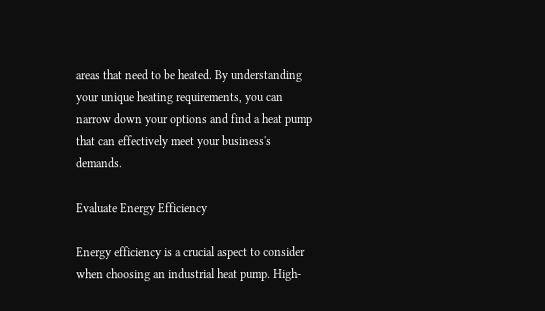areas that need to be heated. By understanding your unique heating requirements, you can narrow down your options and find a heat pump that can effectively meet your business's demands.

Evaluate Energy Efficiency

Energy efficiency is a crucial aspect to consider when choosing an industrial heat pump. High-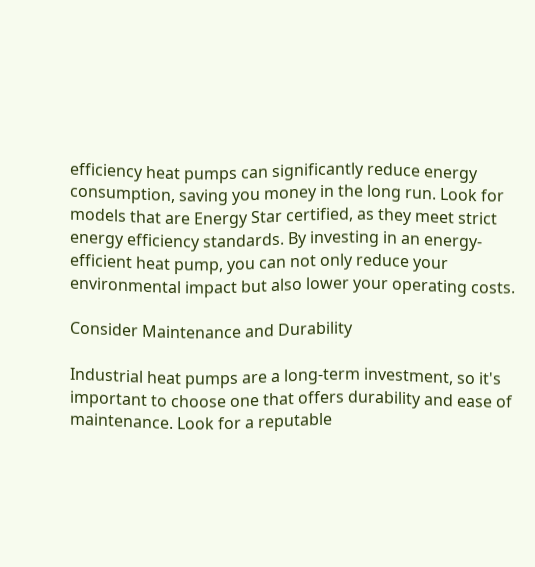efficiency heat pumps can significantly reduce energy consumption, saving you money in the long run. Look for models that are Energy Star certified, as they meet strict energy efficiency standards. By investing in an energy-efficient heat pump, you can not only reduce your environmental impact but also lower your operating costs.

Consider Maintenance and Durability

Industrial heat pumps are a long-term investment, so it's important to choose one that offers durability and ease of maintenance. Look for a reputable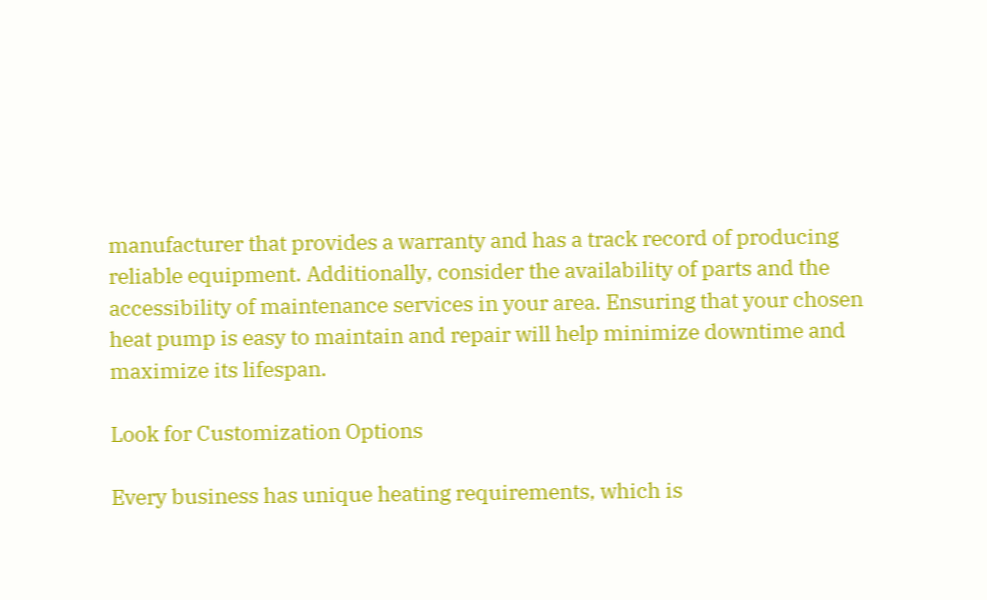manufacturer that provides a warranty and has a track record of producing reliable equipment. Additionally, consider the availability of parts and the accessibility of maintenance services in your area. Ensuring that your chosen heat pump is easy to maintain and repair will help minimize downtime and maximize its lifespan.

Look for Customization Options

Every business has unique heating requirements, which is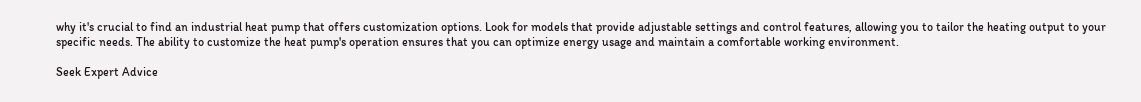why it's crucial to find an industrial heat pump that offers customization options. Look for models that provide adjustable settings and control features, allowing you to tailor the heating output to your specific needs. The ability to customize the heat pump's operation ensures that you can optimize energy usage and maintain a comfortable working environment.

Seek Expert Advice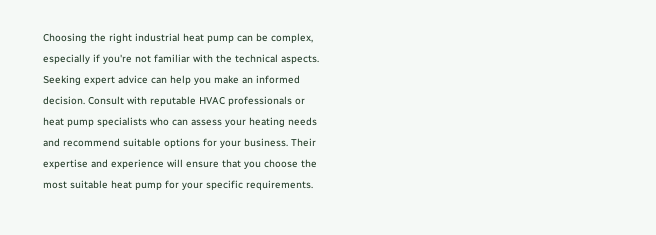Choosing the right industrial heat pump can be complex, especially if you're not familiar with the technical aspects. Seeking expert advice can help you make an informed decision. Consult with reputable HVAC professionals or heat pump specialists who can assess your heating needs and recommend suitable options for your business. Their expertise and experience will ensure that you choose the most suitable heat pump for your specific requirements.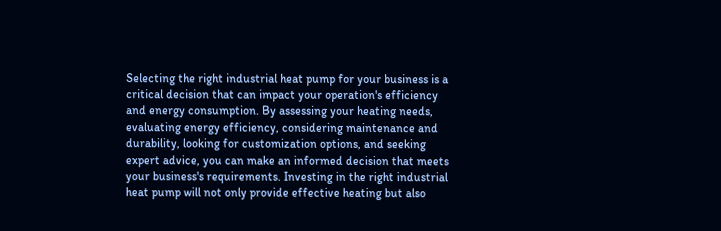Selecting the right industrial heat pump for your business is a critical decision that can impact your operation's efficiency and energy consumption. By assessing your heating needs, evaluating energy efficiency, considering maintenance and durability, looking for customization options, and seeking expert advice, you can make an informed decision that meets your business's requirements. Investing in the right industrial heat pump will not only provide effective heating but also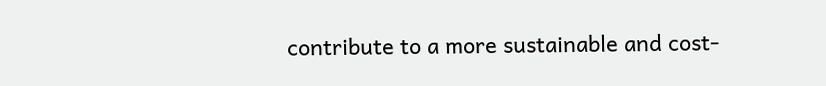contribute to a more sustainable and cost-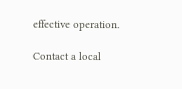effective operation.

Contact a local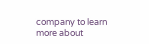company to learn more about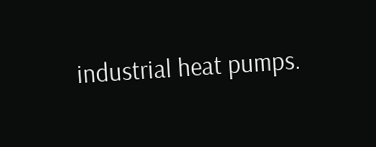industrial heat pumps.